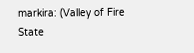markira: (Valley of Fire State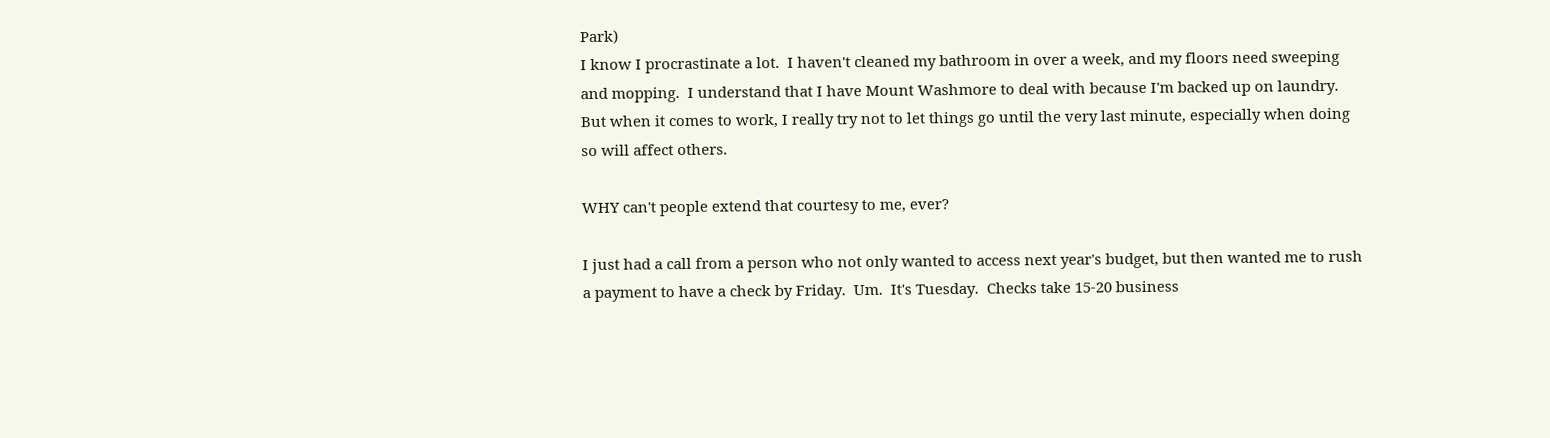Park)
I know I procrastinate a lot.  I haven't cleaned my bathroom in over a week, and my floors need sweeping and mopping.  I understand that I have Mount Washmore to deal with because I'm backed up on laundry.  But when it comes to work, I really try not to let things go until the very last minute, especially when doing so will affect others.

WHY can't people extend that courtesy to me, ever?

I just had a call from a person who not only wanted to access next year's budget, but then wanted me to rush a payment to have a check by Friday.  Um.  It's Tuesday.  Checks take 15-20 business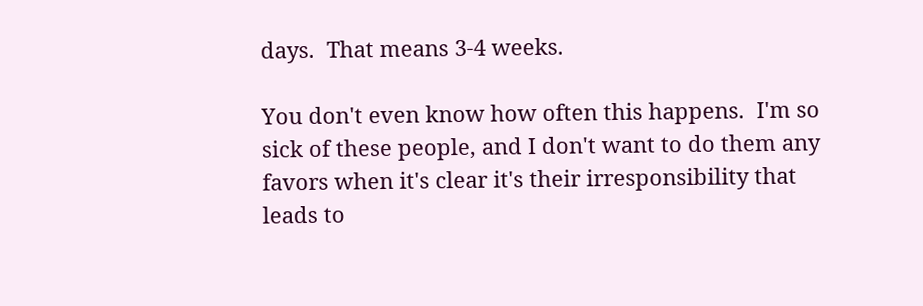days.  That means 3-4 weeks.

You don't even know how often this happens.  I'm so sick of these people, and I don't want to do them any favors when it's clear it's their irresponsibility that leads to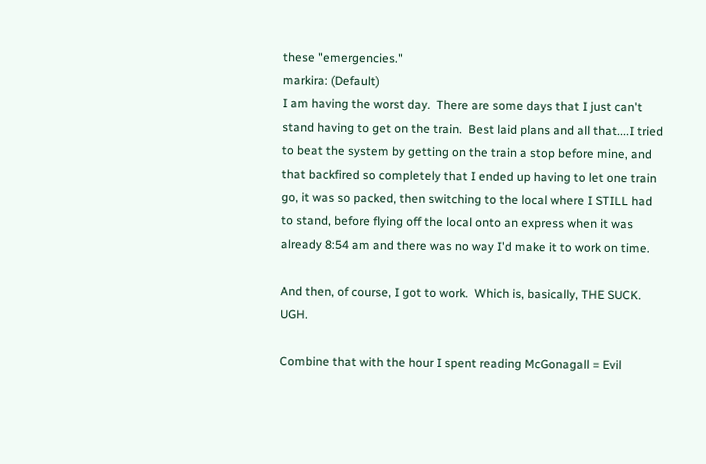these "emergencies."
markira: (Default)
I am having the worst day.  There are some days that I just can't stand having to get on the train.  Best laid plans and all that....I tried to beat the system by getting on the train a stop before mine, and that backfired so completely that I ended up having to let one train go, it was so packed, then switching to the local where I STILL had to stand, before flying off the local onto an express when it was already 8:54 am and there was no way I'd make it to work on time.

And then, of course, I got to work.  Which is, basically, THE SUCK.  UGH.

Combine that with the hour I spent reading McGonagall = Evil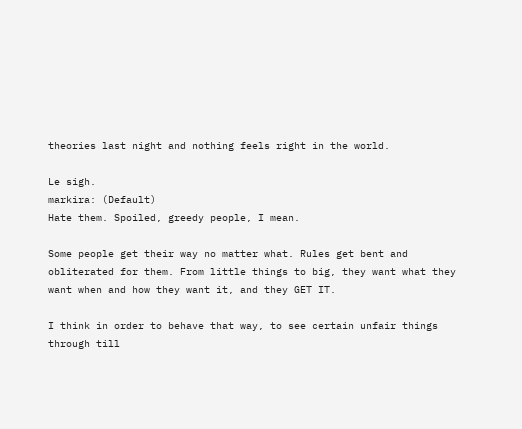theories last night and nothing feels right in the world.

Le sigh.
markira: (Default)
Hate them. Spoiled, greedy people, I mean.

Some people get their way no matter what. Rules get bent and obliterated for them. From little things to big, they want what they want when and how they want it, and they GET IT.

I think in order to behave that way, to see certain unfair things through till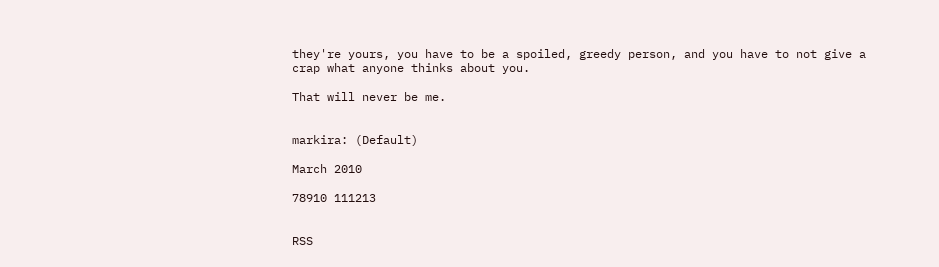they're yours, you have to be a spoiled, greedy person, and you have to not give a crap what anyone thinks about you.

That will never be me.


markira: (Default)

March 2010

78910 111213


RSS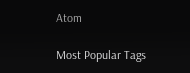Atom

Most Popular Tags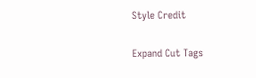Style Credit

Expand Cut Tags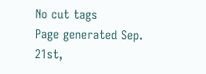No cut tags
Page generated Sep. 21st,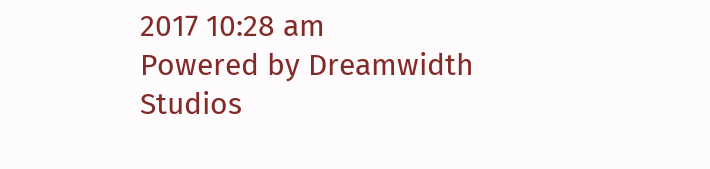2017 10:28 am
Powered by Dreamwidth Studios